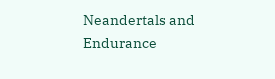Neandertals and Endurance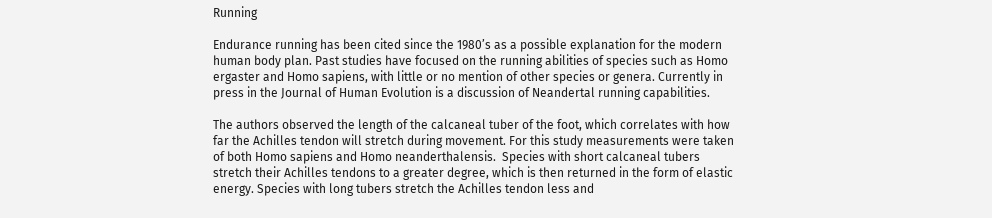Running

Endurance running has been cited since the 1980’s as a possible explanation for the modern human body plan. Past studies have focused on the running abilities of species such as Homo ergaster and Homo sapiens, with little or no mention of other species or genera. Currently in press in the Journal of Human Evolution is a discussion of Neandertal running capabilities.

The authors observed the length of the calcaneal tuber of the foot, which correlates with how far the Achilles tendon will stretch during movement. For this study measurements were taken of both Homo sapiens and Homo neanderthalensis.  Species with short calcaneal tubers stretch their Achilles tendons to a greater degree, which is then returned in the form of elastic energy. Species with long tubers stretch the Achilles tendon less and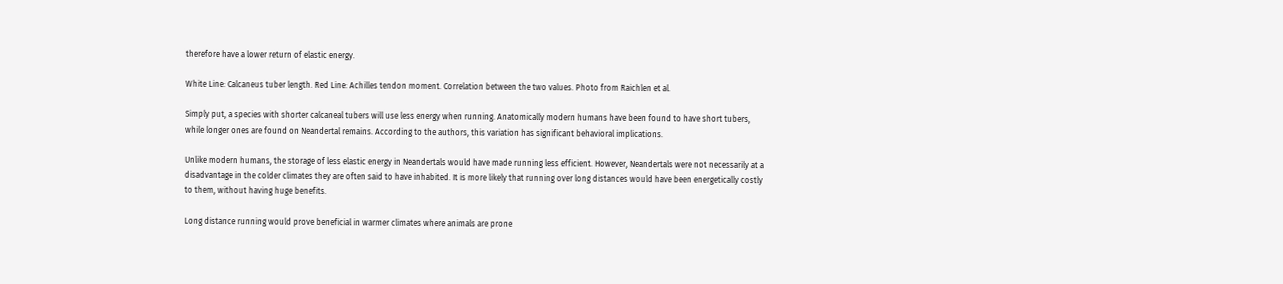therefore have a lower return of elastic energy.

White Line: Calcaneus tuber length. Red Line: Achilles tendon moment. Correlation between the two values. Photo from Raichlen et al.

Simply put, a species with shorter calcaneal tubers will use less energy when running. Anatomically modern humans have been found to have short tubers, while longer ones are found on Neandertal remains. According to the authors, this variation has significant behavioral implications.

Unlike modern humans, the storage of less elastic energy in Neandertals would have made running less efficient. However, Neandertals were not necessarily at a disadvantage in the colder climates they are often said to have inhabited. It is more likely that running over long distances would have been energetically costly to them, without having huge benefits.

Long distance running would prove beneficial in warmer climates where animals are prone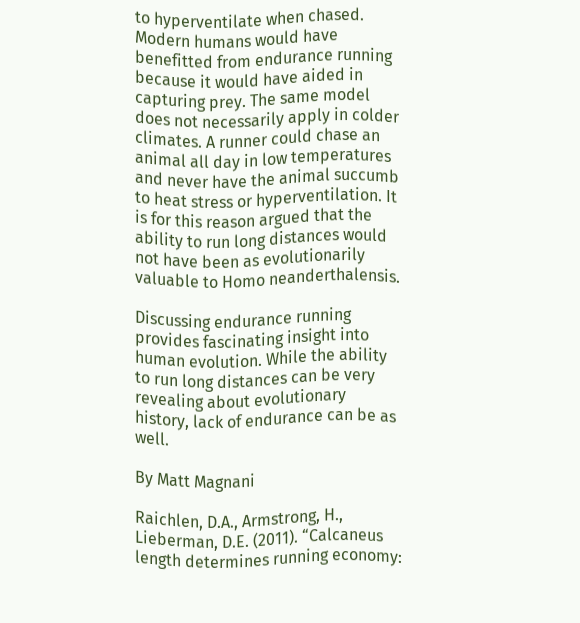to hyperventilate when chased. Modern humans would have benefitted from endurance running because it would have aided in capturing prey. The same model does not necessarily apply in colder climates. A runner could chase an animal all day in low temperatures and never have the animal succumb to heat stress or hyperventilation. It is for this reason argued that the ability to run long distances would not have been as evolutionarily valuable to Homo neanderthalensis.

Discussing endurance running provides fascinating insight into human evolution. While the ability to run long distances can be very revealing about evolutionary history, lack of endurance can be as well.

By Matt Magnani

Raichlen, D.A., Armstrong, H., Lieberman, D.E. (2011). “Calcaneus length determines running economy: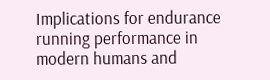Implications for endurance running performance in modern humans and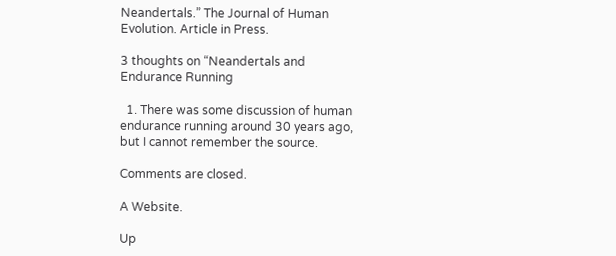Neandertals.” The Journal of Human Evolution. Article in Press.

3 thoughts on “Neandertals and Endurance Running

  1. There was some discussion of human endurance running around 30 years ago, but I cannot remember the source.

Comments are closed.

A Website.

Up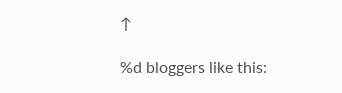↑

%d bloggers like this: